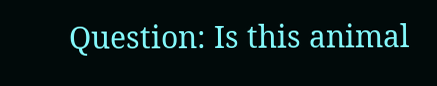Question: Is this animal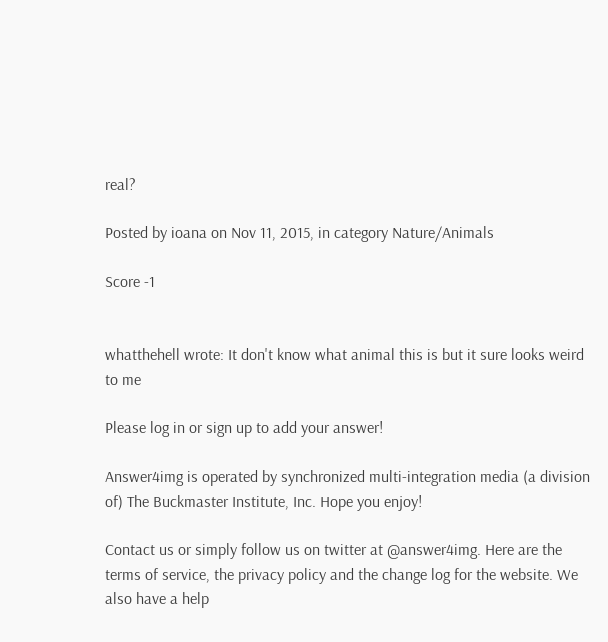real?

Posted by ioana on Nov 11, 2015, in category Nature/Animals

Score -1


whatthehell wrote: It don't know what animal this is but it sure looks weird to me

Please log in or sign up to add your answer!

Answer4img is operated by synchronized multi-integration media (a division of) The Buckmaster Institute, Inc. Hope you enjoy!

Contact us or simply follow us on twitter at @answer4img. Here are the terms of service, the privacy policy and the change log for the website. We also have a help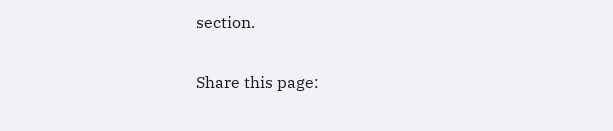section.

Share this page: